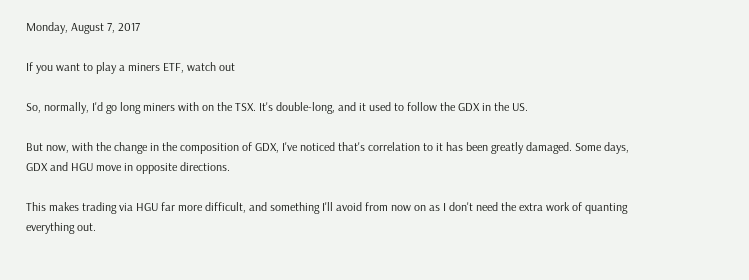Monday, August 7, 2017

If you want to play a miners ETF, watch out

So, normally, I'd go long miners with on the TSX. It's double-long, and it used to follow the GDX in the US.

But now, with the change in the composition of GDX, I've noticed that's correlation to it has been greatly damaged. Some days, GDX and HGU move in opposite directions.

This makes trading via HGU far more difficult, and something I'll avoid from now on as I don't need the extra work of quanting everything out.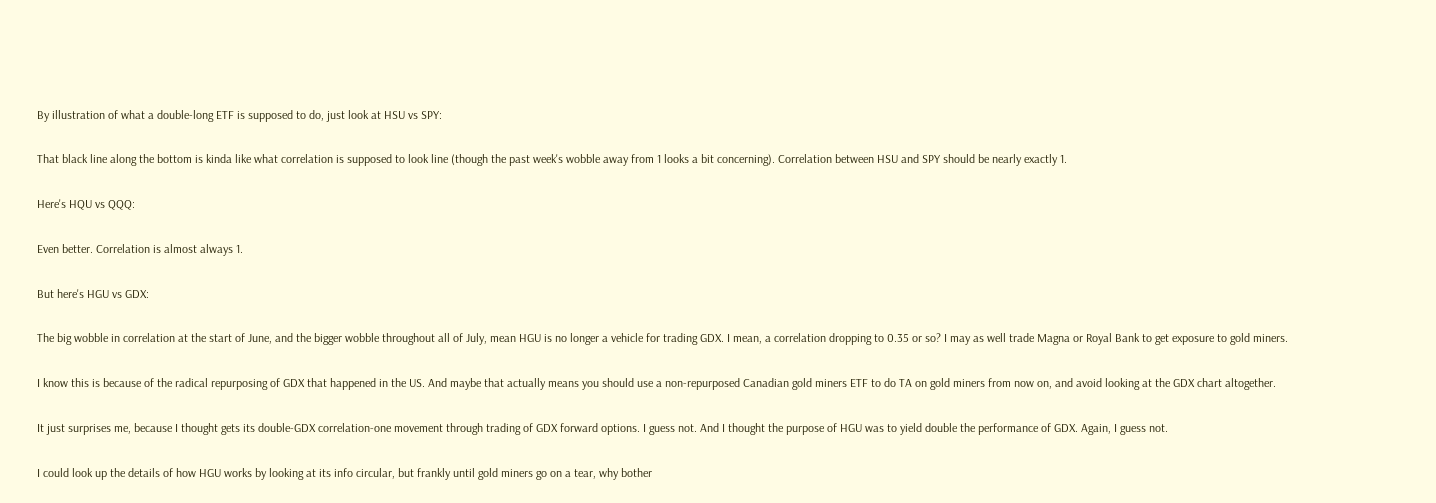By illustration of what a double-long ETF is supposed to do, just look at HSU vs SPY:

That black line along the bottom is kinda like what correlation is supposed to look line (though the past week's wobble away from 1 looks a bit concerning). Correlation between HSU and SPY should be nearly exactly 1.

Here's HQU vs QQQ:

Even better. Correlation is almost always 1.

But here's HGU vs GDX:

The big wobble in correlation at the start of June, and the bigger wobble throughout all of July, mean HGU is no longer a vehicle for trading GDX. I mean, a correlation dropping to 0.35 or so? I may as well trade Magna or Royal Bank to get exposure to gold miners.

I know this is because of the radical repurposing of GDX that happened in the US. And maybe that actually means you should use a non-repurposed Canadian gold miners ETF to do TA on gold miners from now on, and avoid looking at the GDX chart altogether.

It just surprises me, because I thought gets its double-GDX correlation-one movement through trading of GDX forward options. I guess not. And I thought the purpose of HGU was to yield double the performance of GDX. Again, I guess not.

I could look up the details of how HGU works by looking at its info circular, but frankly until gold miners go on a tear, why bother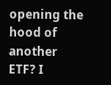opening the hood of another ETF? I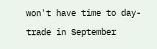won't have time to day-trade in September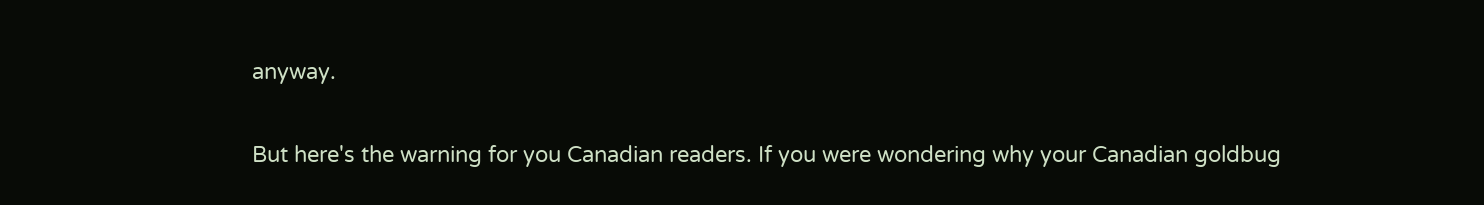anyway.

But here's the warning for you Canadian readers. If you were wondering why your Canadian goldbug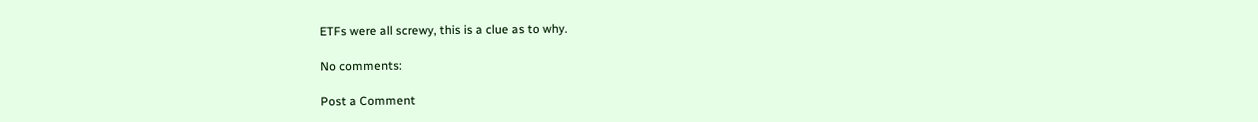ETFs were all screwy, this is a clue as to why.

No comments:

Post a Comment